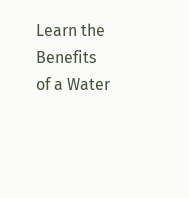Learn the Benefits of a Water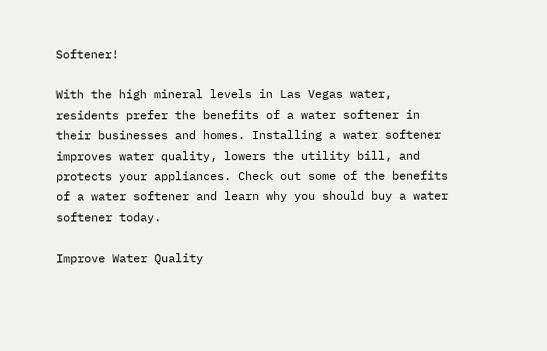Softener!

With the high mineral levels in Las Vegas water, residents prefer the benefits of a water softener in their businesses and homes. Installing a water softener improves water quality, lowers the utility bill, and protects your appliances. Check out some of the benefits of a water softener and learn why you should buy a water softener today.

Improve Water Quality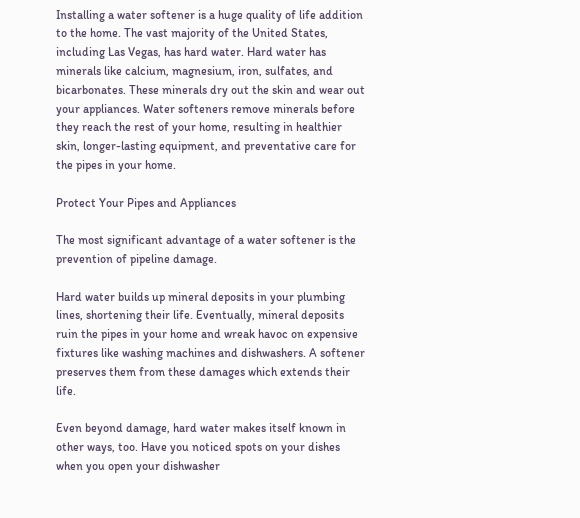Installing a water softener is a huge quality of life addition to the home. The vast majority of the United States, including Las Vegas, has hard water. Hard water has minerals like calcium, magnesium, iron, sulfates, and bicarbonates. These minerals dry out the skin and wear out your appliances. Water softeners remove minerals before they reach the rest of your home, resulting in healthier skin, longer-lasting equipment, and preventative care for the pipes in your home.

Protect Your Pipes and Appliances

The most significant advantage of a water softener is the prevention of pipeline damage.

Hard water builds up mineral deposits in your plumbing lines, shortening their life. Eventually, mineral deposits ruin the pipes in your home and wreak havoc on expensive fixtures like washing machines and dishwashers. A softener preserves them from these damages which extends their life.

Even beyond damage, hard water makes itself known in other ways, too. Have you noticed spots on your dishes when you open your dishwasher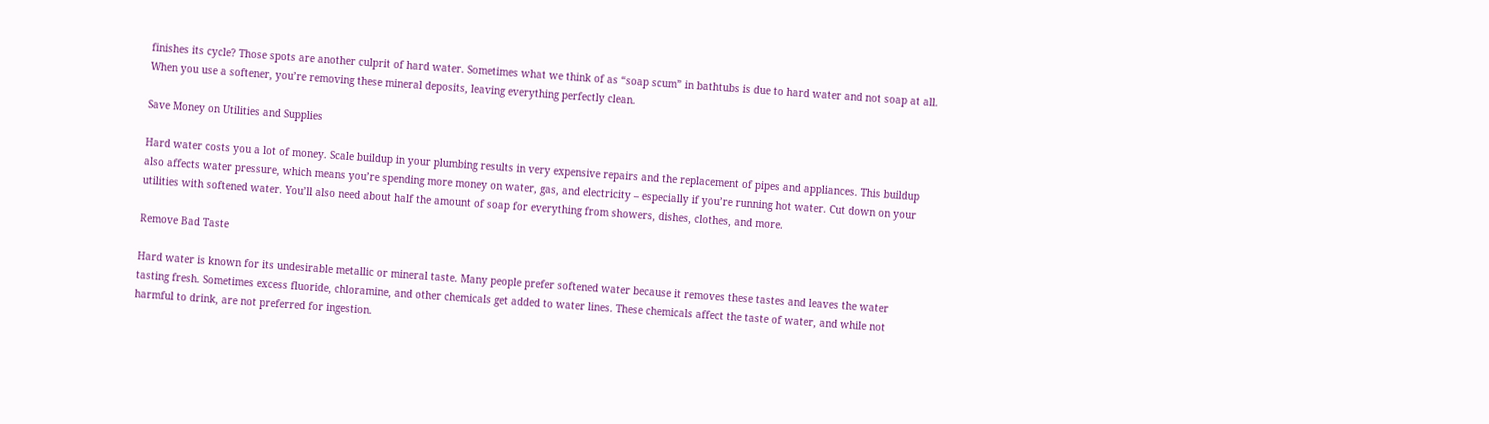finishes its cycle? Those spots are another culprit of hard water. Sometimes what we think of as “soap scum” in bathtubs is due to hard water and not soap at all. When you use a softener, you’re removing these mineral deposits, leaving everything perfectly clean.

Save Money on Utilities and Supplies

Hard water costs you a lot of money. Scale buildup in your plumbing results in very expensive repairs and the replacement of pipes and appliances. This buildup also affects water pressure, which means you’re spending more money on water, gas, and electricity – especially if you’re running hot water. Cut down on your utilities with softened water. You’ll also need about half the amount of soap for everything from showers, dishes, clothes, and more.

Remove Bad Taste

Hard water is known for its undesirable metallic or mineral taste. Many people prefer softened water because it removes these tastes and leaves the water tasting fresh. Sometimes excess fluoride, chloramine, and other chemicals get added to water lines. These chemicals affect the taste of water, and while not harmful to drink, are not preferred for ingestion.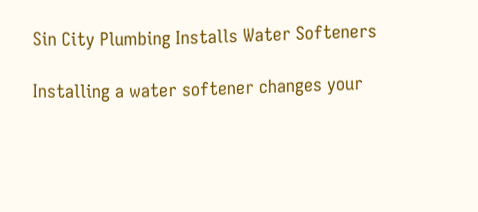Sin City Plumbing Installs Water Softeners

Installing a water softener changes your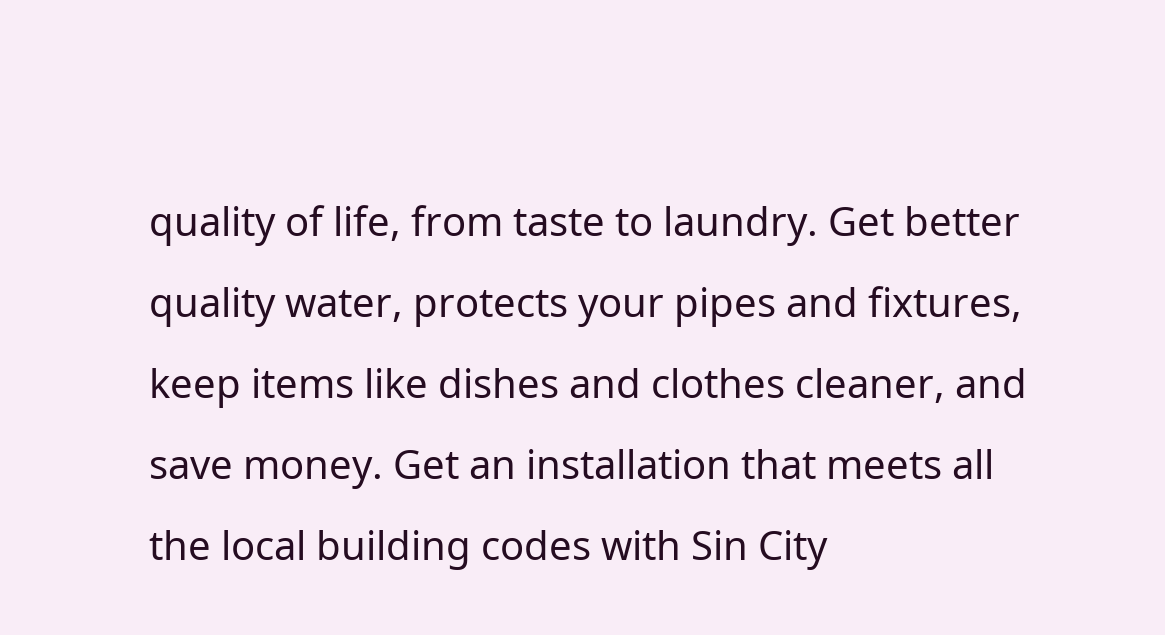quality of life, from taste to laundry. Get better quality water, protects your pipes and fixtures, keep items like dishes and clothes cleaner, and save money. Get an installation that meets all the local building codes with Sin City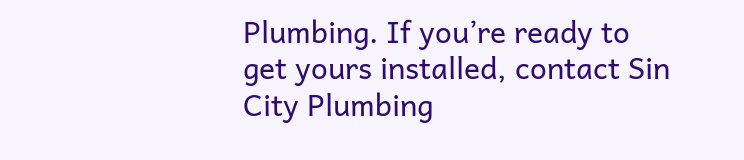Plumbing. If you’re ready to get yours installed, contact Sin City Plumbing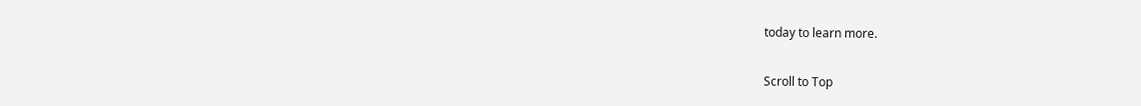today to learn more.

Scroll to Top